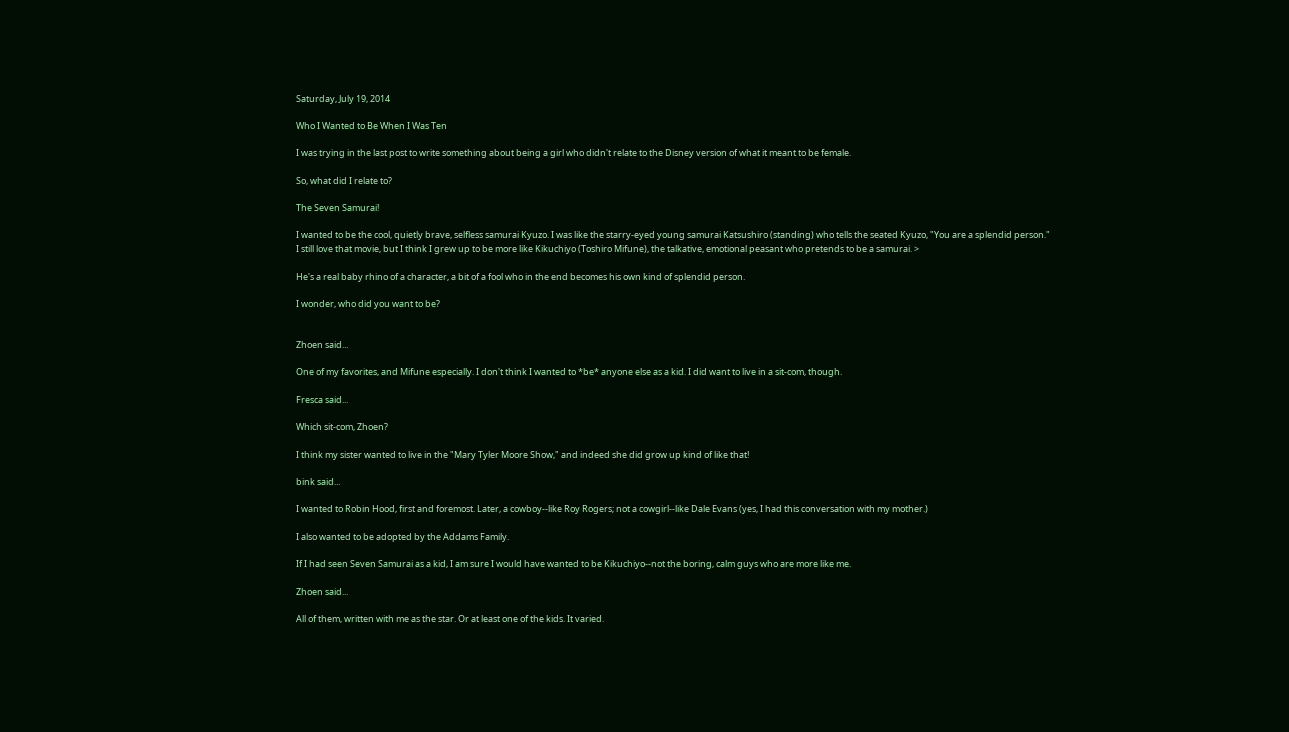Saturday, July 19, 2014

Who I Wanted to Be When I Was Ten

I was trying in the last post to write something about being a girl who didn't relate to the Disney version of what it meant to be female.

So, what did I relate to?

The Seven Samurai!

I wanted to be the cool, quietly brave, selfless samurai Kyuzo. I was like the starry-eyed young samurai Katsushiro (standing) who tells the seated Kyuzo, "You are a splendid person."
I still love that movie, but I think I grew up to be more like Kikuchiyo (Toshiro Mifune), the talkative, emotional peasant who pretends to be a samurai. >

He's a real baby rhino of a character, a bit of a fool who in the end becomes his own kind of splendid person.

I wonder, who did you want to be?


Zhoen said...

One of my favorites, and Mifune especially. I don't think I wanted to *be* anyone else as a kid. I did want to live in a sit-com, though.

Fresca said...

Which sit-com, Zhoen?

I think my sister wanted to live in the "Mary Tyler Moore Show," and indeed she did grow up kind of like that!

bink said...

I wanted to Robin Hood, first and foremost. Later, a cowboy--like Roy Rogers; not a cowgirl--like Dale Evans (yes, I had this conversation with my mother.)

I also wanted to be adopted by the Addams Family.

If I had seen Seven Samurai as a kid, I am sure I would have wanted to be Kikuchiyo--not the boring, calm guys who are more like me.

Zhoen said...

All of them, written with me as the star. Or at least one of the kids. It varied.